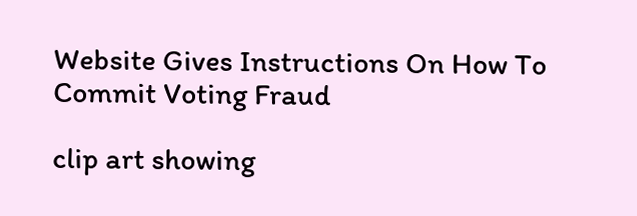Website Gives Instructions On How To Commit Voting Fraud

clip art showing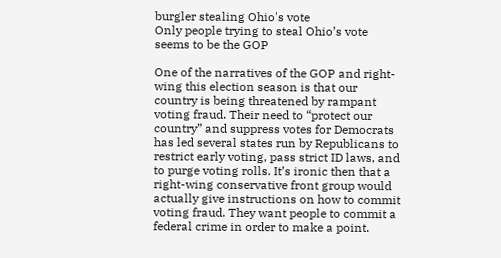burgler stealing Ohio's vote
Only people trying to steal Ohio’s vote seems to be the GOP

One of the narratives of the GOP and right-wing this election season is that our country is being threatened by rampant voting fraud. Their need to “protect our country” and suppress votes for Democrats has led several states run by Republicans to restrict early voting, pass strict ID laws, and to purge voting rolls. It’s ironic then that a right-wing conservative front group would actually give instructions on how to commit voting fraud. They want people to commit a federal crime in order to make a point.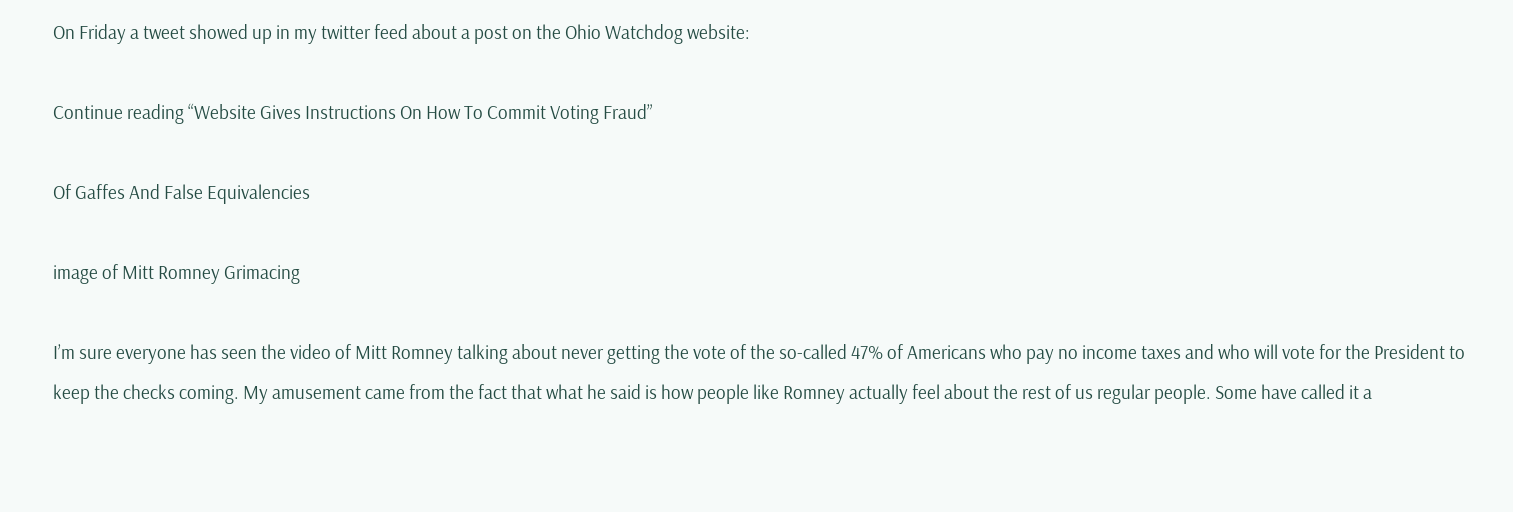On Friday a tweet showed up in my twitter feed about a post on the Ohio Watchdog website:

Continue reading “Website Gives Instructions On How To Commit Voting Fraud”

Of Gaffes And False Equivalencies

image of Mitt Romney Grimacing

I’m sure everyone has seen the video of Mitt Romney talking about never getting the vote of the so-called 47% of Americans who pay no income taxes and who will vote for the President to keep the checks coming. My amusement came from the fact that what he said is how people like Romney actually feel about the rest of us regular people. Some have called it a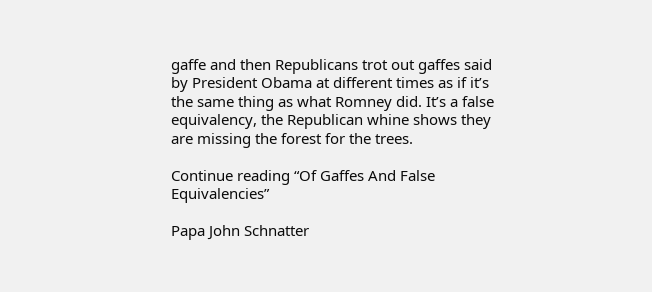gaffe and then Republicans trot out gaffes said by President Obama at different times as if it’s the same thing as what Romney did. It’s a false equivalency, the Republican whine shows they are missing the forest for the trees.

Continue reading “Of Gaffes And False Equivalencies”

Papa John Schnatter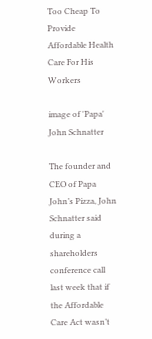Too Cheap To Provide Affordable Health Care For His Workers

image of 'Papa' John Schnatter

The founder and CEO of Papa John’s Pizza, John Schnatter said during a shareholders conference call last week that if the Affordable Care Act wasn’t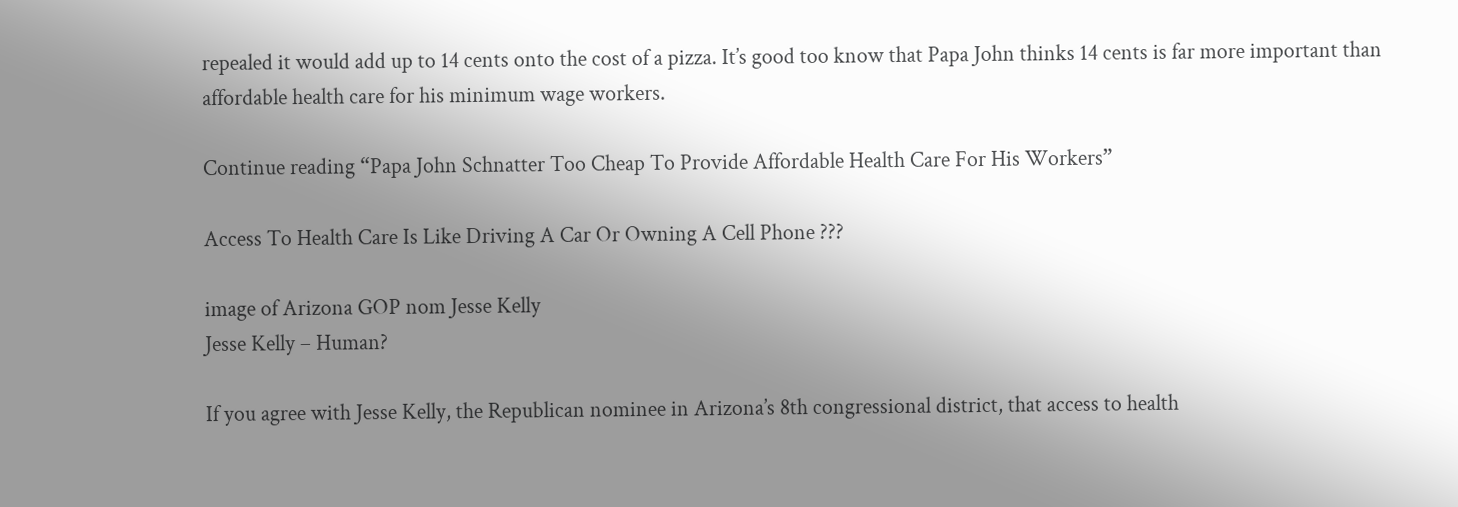repealed it would add up to 14 cents onto the cost of a pizza. It’s good too know that Papa John thinks 14 cents is far more important than affordable health care for his minimum wage workers.

Continue reading “Papa John Schnatter Too Cheap To Provide Affordable Health Care For His Workers”

Access To Health Care Is Like Driving A Car Or Owning A Cell Phone ???

image of Arizona GOP nom Jesse Kelly
Jesse Kelly – Human?

If you agree with Jesse Kelly, the Republican nominee in Arizona’s 8th congressional district, that access to health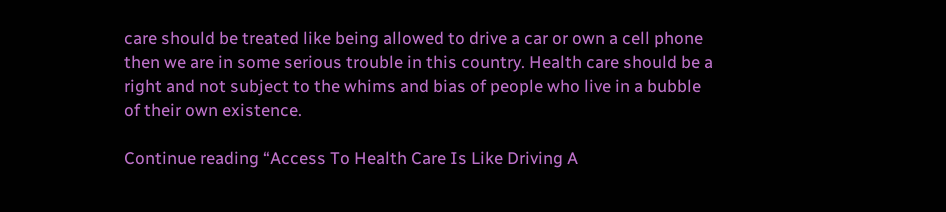care should be treated like being allowed to drive a car or own a cell phone then we are in some serious trouble in this country. Health care should be a right and not subject to the whims and bias of people who live in a bubble of their own existence.

Continue reading “Access To Health Care Is Like Driving A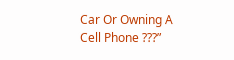Car Or Owning A Cell Phone ???”